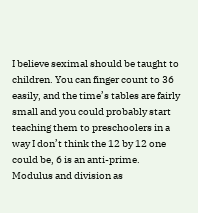I believe seximal should be taught to children. You can finger count to 36 easily, and the time’s tables are fairly small and you could probably start teaching them to preschoolers in a way I don’t think the 12 by 12 one could be, 6 is an anti-prime. Modulus and division as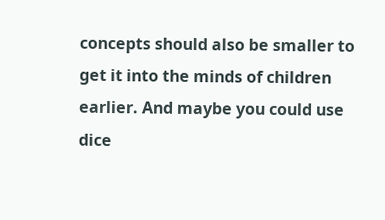concepts should also be smaller to get it into the minds of children earlier. And maybe you could use dice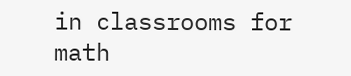in classrooms for math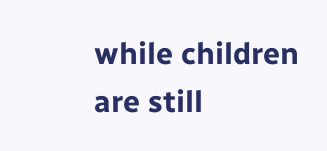while children are still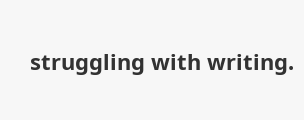struggling with writing.